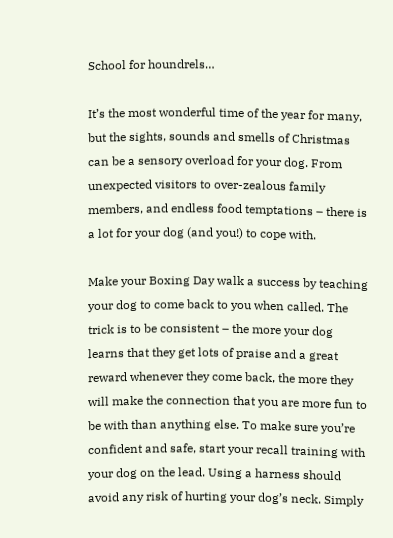School for houndrels…

It’s the most wonderful time of the year for many, but the sights, sounds and smells of Christmas can be a sensory overload for your dog. From unexpected visitors to over-zealous family members, and endless food temptations – there is a lot for your dog (and you!) to cope with.

Make your Boxing Day walk a success by teaching your dog to come back to you when called. The trick is to be consistent – the more your dog learns that they get lots of praise and a great reward whenever they come back, the more they will make the connection that you are more fun to be with than anything else. To make sure you’re confident and safe, start your recall training with your dog on the lead. Using a harness should avoid any risk of hurting your dog’s neck. Simply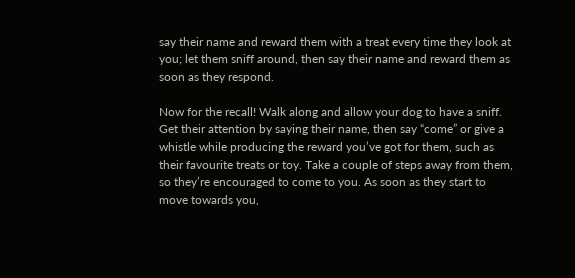say their name and reward them with a treat every time they look at you; let them sniff around, then say their name and reward them as soon as they respond.

Now for the recall! Walk along and allow your dog to have a sniff. Get their attention by saying their name, then say “come” or give a whistle while producing the reward you’ve got for them, such as their favourite treats or toy. Take a couple of steps away from them, so they’re encouraged to come to you. As soon as they start to move towards you,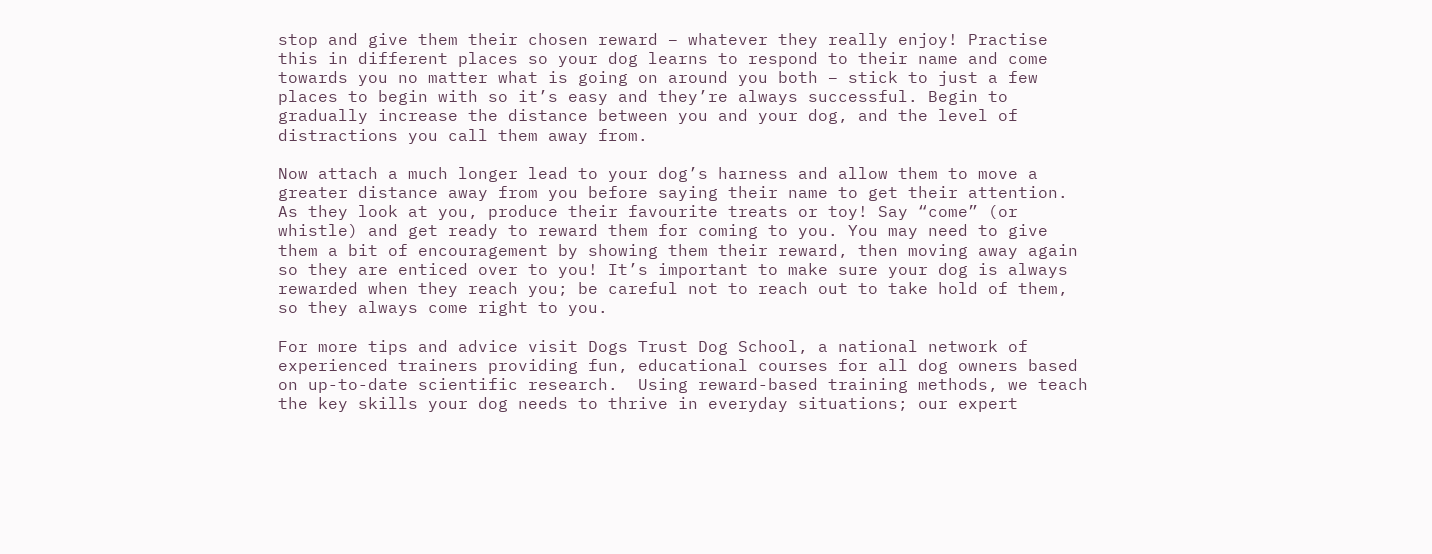stop and give them their chosen reward – whatever they really enjoy! Practise this in different places so your dog learns to respond to their name and come towards you no matter what is going on around you both – stick to just a few places to begin with so it’s easy and they’re always successful. Begin to gradually increase the distance between you and your dog, and the level of distractions you call them away from.

Now attach a much longer lead to your dog’s harness and allow them to move a greater distance away from you before saying their name to get their attention. As they look at you, produce their favourite treats or toy! Say “come” (or whistle) and get ready to reward them for coming to you. You may need to give them a bit of encouragement by showing them their reward, then moving away again so they are enticed over to you! It’s important to make sure your dog is always rewarded when they reach you; be careful not to reach out to take hold of them, so they always come right to you.

For more tips and advice visit Dogs Trust Dog School, a national network of experienced trainers providing fun, educational courses for all dog owners based on up-to-date scientific research.  Using reward-based training methods, we teach the key skills your dog needs to thrive in everyday situations; our expert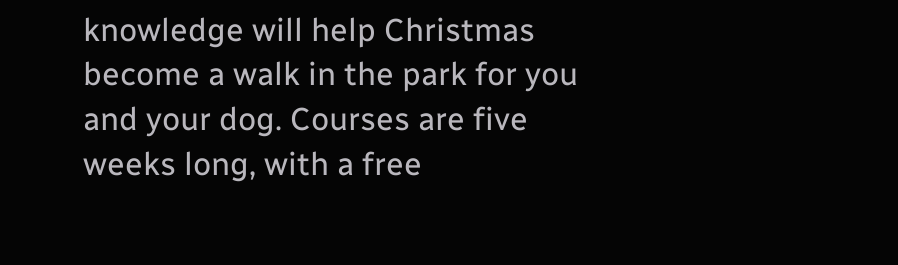knowledge will help Christmas become a walk in the park for you and your dog. Courses are five weeks long, with a free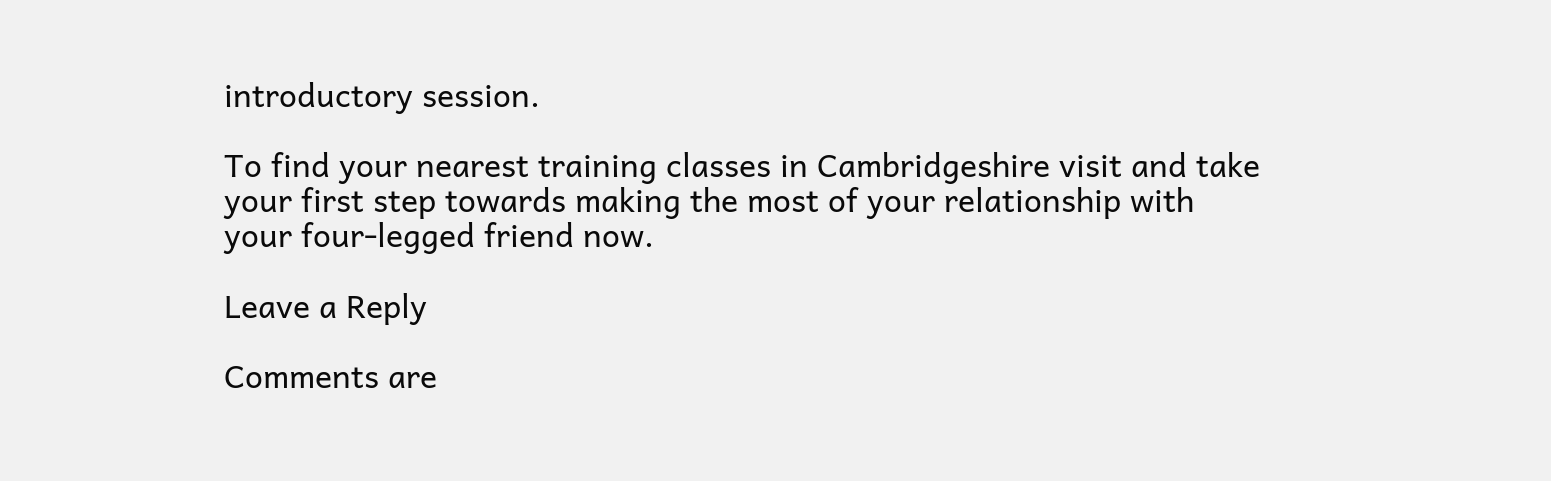introductory session.

To find your nearest training classes in Cambridgeshire visit and take your first step towards making the most of your relationship with your four-legged friend now.

Leave a Reply

Comments are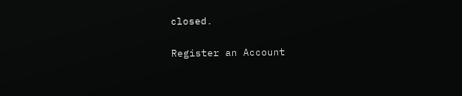closed.

Register an Account